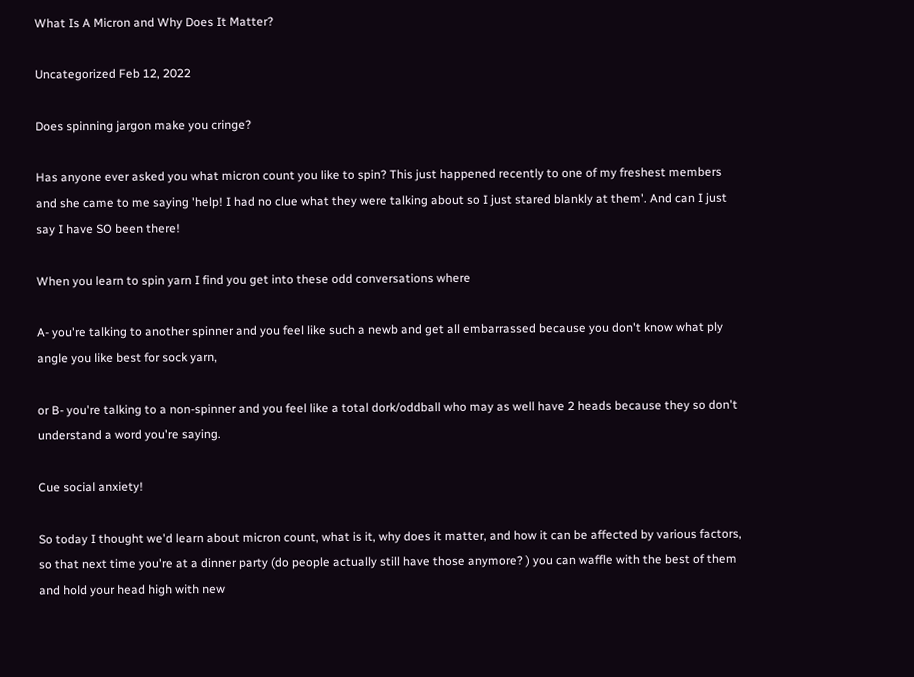What Is A Micron and Why Does It Matter?

Uncategorized Feb 12, 2022

Does spinning jargon make you cringe?

Has anyone ever asked you what micron count you like to spin? This just happened recently to one of my freshest members and she came to me saying 'help! I had no clue what they were talking about so I just stared blankly at them'. And can I just say I have SO been there!

When you learn to spin yarn I find you get into these odd conversations where

A- you're talking to another spinner and you feel like such a newb and get all embarrassed because you don't know what ply angle you like best for sock yarn,

or B- you're talking to a non-spinner and you feel like a total dork/oddball who may as well have 2 heads because they so don't understand a word you're saying.

Cue social anxiety!

So today I thought we'd learn about micron count, what is it, why does it matter, and how it can be affected by various factors, so that next time you're at a dinner party (do people actually still have those anymore? ) you can waffle with the best of them and hold your head high with new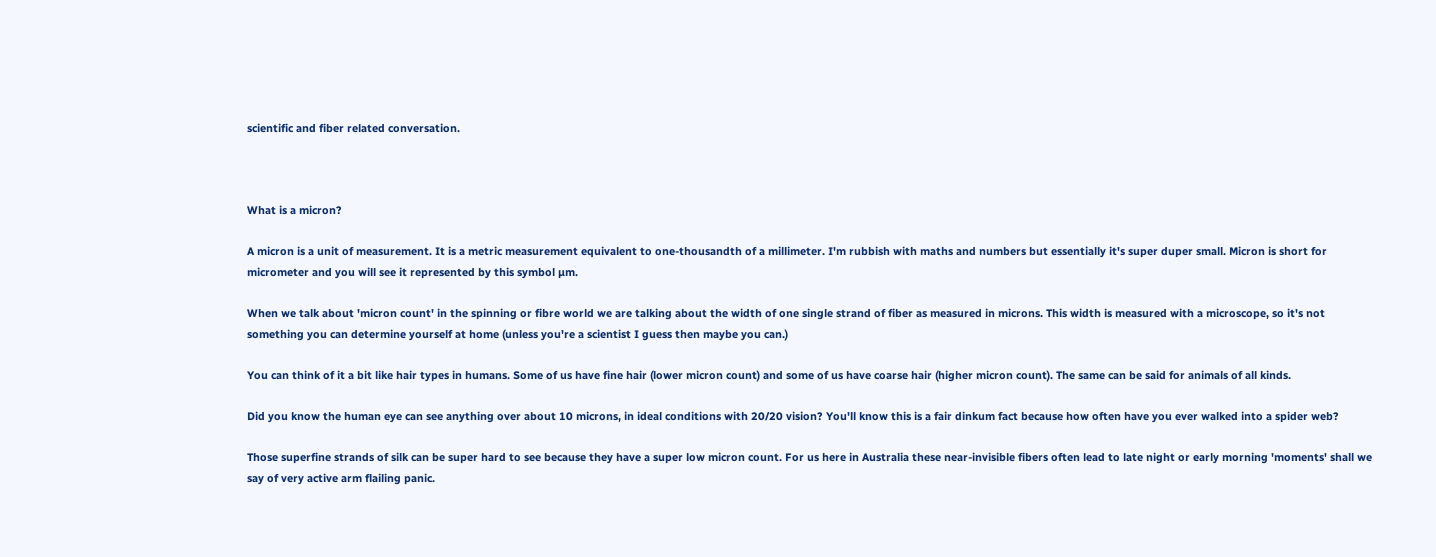scientific and fiber related conversation.



What is a micron?

A micron is a unit of measurement. It is a metric measurement equivalent to one-thousandth of a millimeter. I'm rubbish with maths and numbers but essentially it's super duper small. Micron is short for micrometer and you will see it represented by this symbol µm.

When we talk about 'micron count' in the spinning or fibre world we are talking about the width of one single strand of fiber as measured in microns. This width is measured with a microscope, so it's not something you can determine yourself at home (unless you're a scientist I guess then maybe you can.)

You can think of it a bit like hair types in humans. Some of us have fine hair (lower micron count) and some of us have coarse hair (higher micron count). The same can be said for animals of all kinds.

Did you know the human eye can see anything over about 10 microns, in ideal conditions with 20/20 vision? You'll know this is a fair dinkum fact because how often have you ever walked into a spider web?

Those superfine strands of silk can be super hard to see because they have a super low micron count. For us here in Australia these near-invisible fibers often lead to late night or early morning 'moments' shall we say of very active arm flailing panic.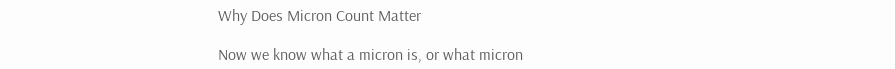Why Does Micron Count Matter

Now we know what a micron is, or what micron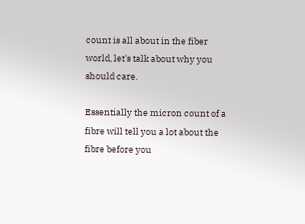count is all about in the fiber world, let's talk about why you should care.

Essentially the micron count of a fibre will tell you a lot about the fibre before you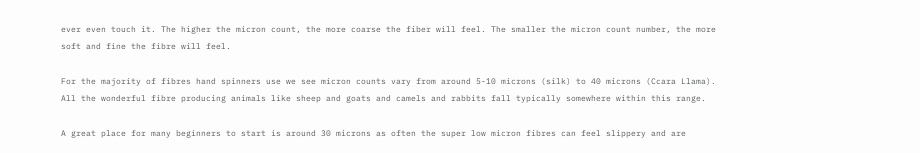ever even touch it. The higher the micron count, the more coarse the fiber will feel. The smaller the micron count number, the more soft and fine the fibre will feel.

For the majority of fibres hand spinners use we see micron counts vary from around 5-10 microns (silk) to 40 microns (Ccara Llama). All the wonderful fibre producing animals like sheep and goats and camels and rabbits fall typically somewhere within this range.

A great place for many beginners to start is around 30 microns as often the super low micron fibres can feel slippery and are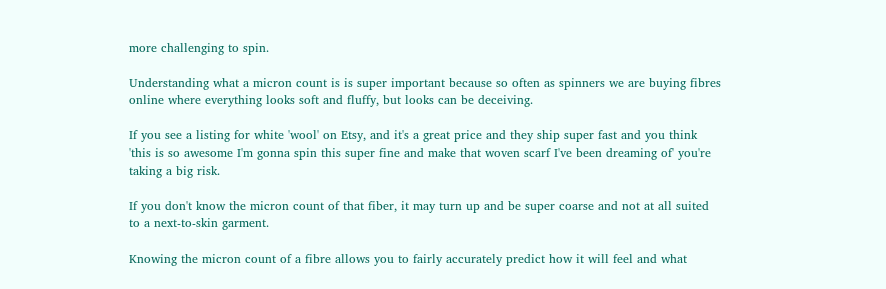more challenging to spin.

Understanding what a micron count is is super important because so often as spinners we are buying fibres online where everything looks soft and fluffy, but looks can be deceiving.

If you see a listing for white 'wool' on Etsy, and it's a great price and they ship super fast and you think 'this is so awesome I'm gonna spin this super fine and make that woven scarf I've been dreaming of' you're taking a big risk.

If you don't know the micron count of that fiber, it may turn up and be super coarse and not at all suited to a next-to-skin garment.

Knowing the micron count of a fibre allows you to fairly accurately predict how it will feel and what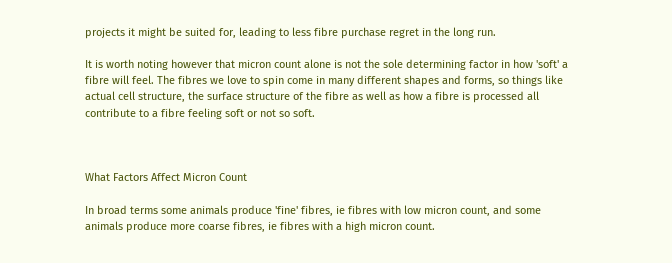projects it might be suited for, leading to less fibre purchase regret in the long run.

It is worth noting however that micron count alone is not the sole determining factor in how 'soft' a fibre will feel. The fibres we love to spin come in many different shapes and forms, so things like actual cell structure, the surface structure of the fibre as well as how a fibre is processed all contribute to a fibre feeling soft or not so soft.



What Factors Affect Micron Count

In broad terms some animals produce 'fine' fibres, ie fibres with low micron count, and some animals produce more coarse fibres, ie fibres with a high micron count.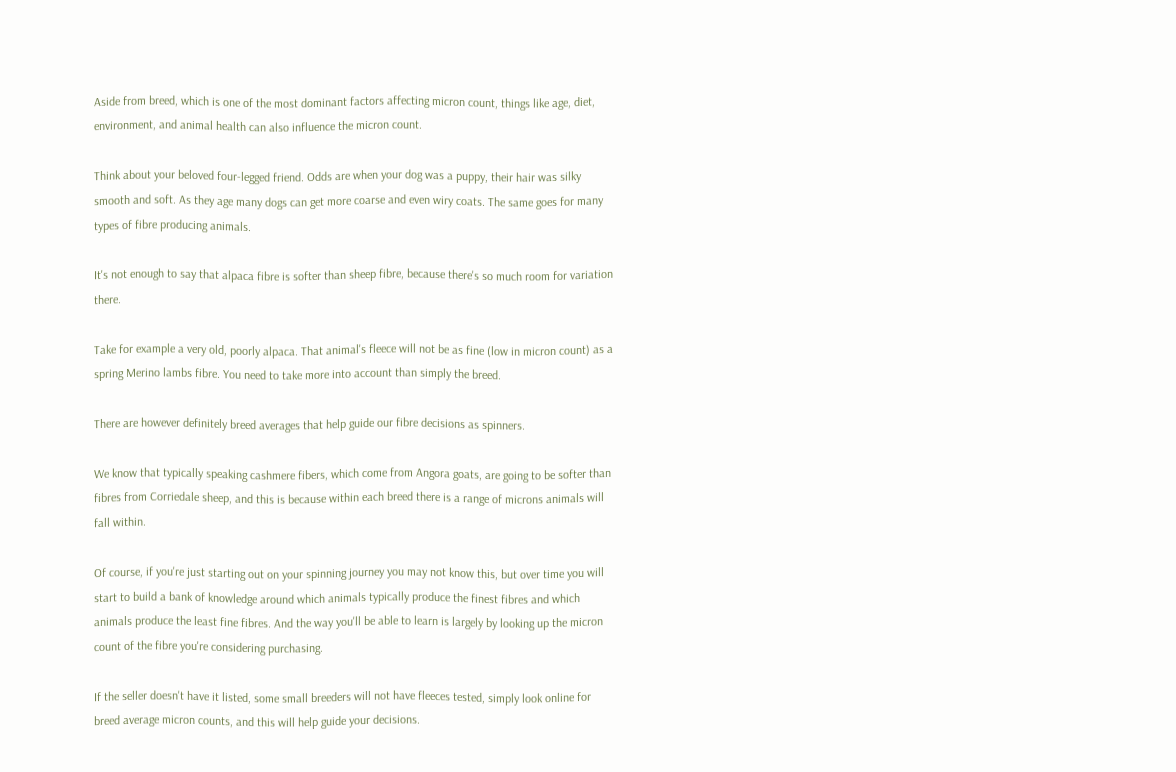Aside from breed, which is one of the most dominant factors affecting micron count, things like age, diet, environment, and animal health can also influence the micron count.

Think about your beloved four-legged friend. Odds are when your dog was a puppy, their hair was silky smooth and soft. As they age many dogs can get more coarse and even wiry coats. The same goes for many types of fibre producing animals.

It's not enough to say that alpaca fibre is softer than sheep fibre, because there's so much room for variation there.

Take for example a very old, poorly alpaca. That animal's fleece will not be as fine (low in micron count) as a spring Merino lambs fibre. You need to take more into account than simply the breed.

There are however definitely breed averages that help guide our fibre decisions as spinners.

We know that typically speaking cashmere fibers, which come from Angora goats, are going to be softer than fibres from Corriedale sheep, and this is because within each breed there is a range of microns animals will fall within.

Of course, if you're just starting out on your spinning journey you may not know this, but over time you will start to build a bank of knowledge around which animals typically produce the finest fibres and which animals produce the least fine fibres. And the way you'll be able to learn is largely by looking up the micron count of the fibre you're considering purchasing.

If the seller doesn't have it listed, some small breeders will not have fleeces tested, simply look online for breed average micron counts, and this will help guide your decisions.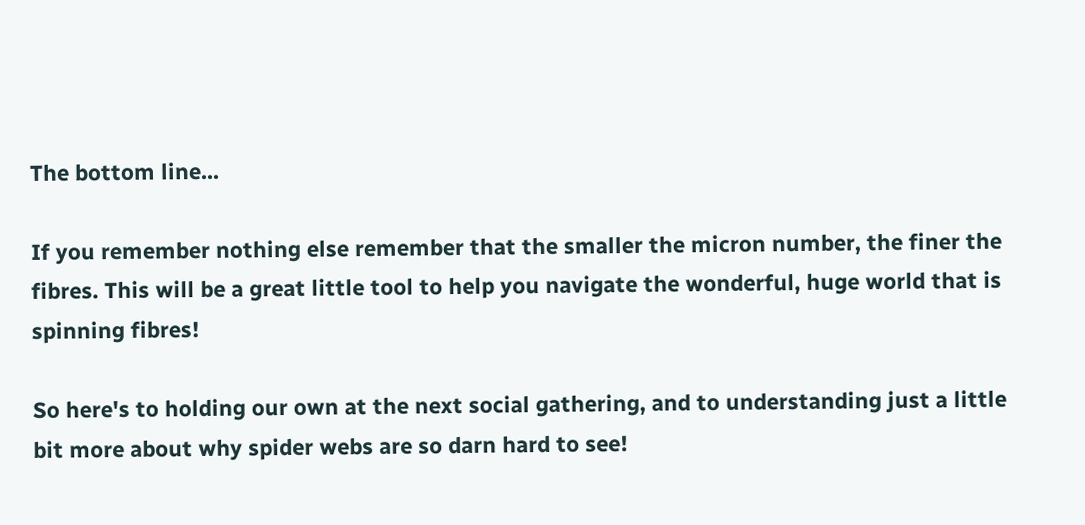The bottom line...

If you remember nothing else remember that the smaller the micron number, the finer the fibres. This will be a great little tool to help you navigate the wonderful, huge world that is spinning fibres!

So here's to holding our own at the next social gathering, and to understanding just a little bit more about why spider webs are so darn hard to see!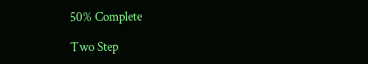50% Complete

Two Step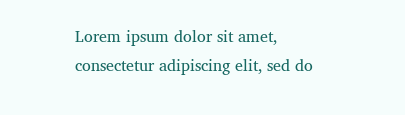Lorem ipsum dolor sit amet, consectetur adipiscing elit, sed do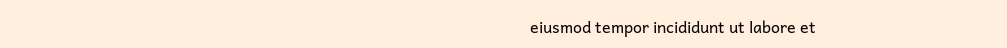eiusmod tempor incididunt ut labore et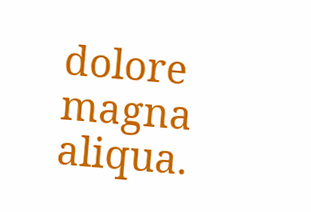dolore magna aliqua.